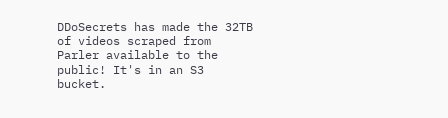DDoSecrets has made the 32TB of videos scraped from Parler available to the public! It's in an S3 bucket.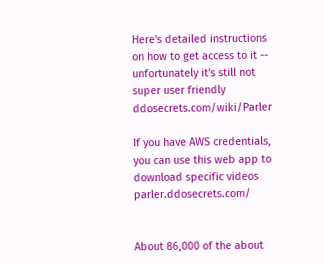Here's detailed instructions on how to get access to it -- unfortunately it's still not super user friendly ddosecrets.com/wiki/Parler

If you have AWS credentials, you can use this web app to download specific videos parler.ddosecrets.com/


About 86,000 of the about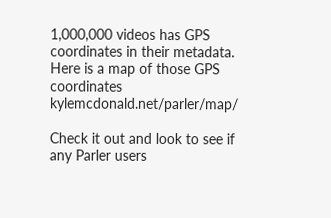1,000,000 videos has GPS coordinates in their metadata. Here is a map of those GPS coordinates kylemcdonald.net/parler/map/

Check it out and look to see if any Parler users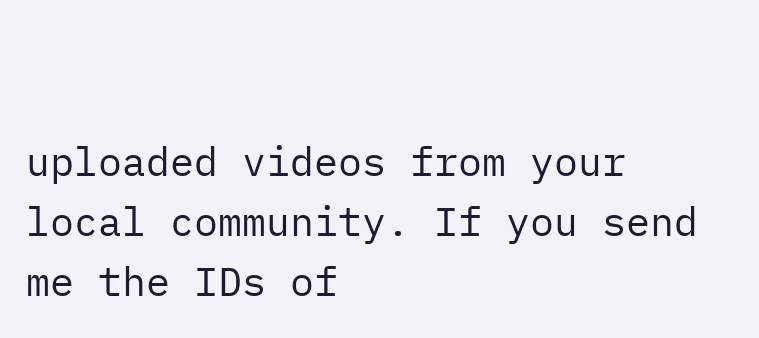uploaded videos from your local community. If you send me the IDs of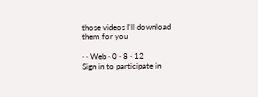those videos I'll download them for you

· · Web · 0 · 8 · 12
Sign in to participate in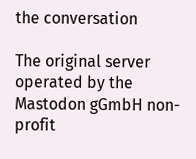the conversation

The original server operated by the Mastodon gGmbH non-profit